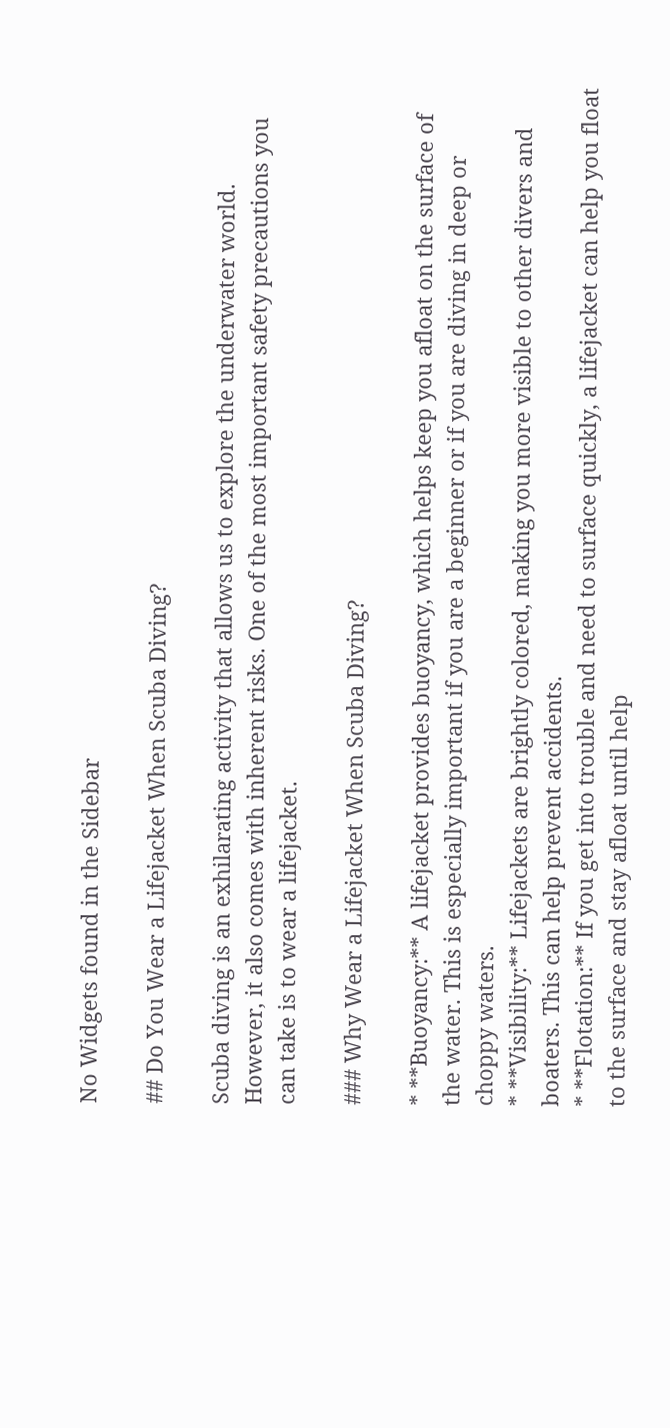No Widgets found in the Sidebar

## Do You Wear a Lifejacket When Scuba Diving?

Scuba diving is an exhilarating activity that allows us to explore the underwater world. However, it also comes with inherent risks. One of the most important safety precautions you can take is to wear a lifejacket.

### Why Wear a Lifejacket When Scuba Diving?

* **Buoyancy:** A lifejacket provides buoyancy, which helps keep you afloat on the surface of the water. This is especially important if you are a beginner or if you are diving in deep or choppy waters.
* **Visibility:** Lifejackets are brightly colored, making you more visible to other divers and boaters. This can help prevent accidents.
* **Flotation:** If you get into trouble and need to surface quickly, a lifejacket can help you float to the surface and stay afloat until help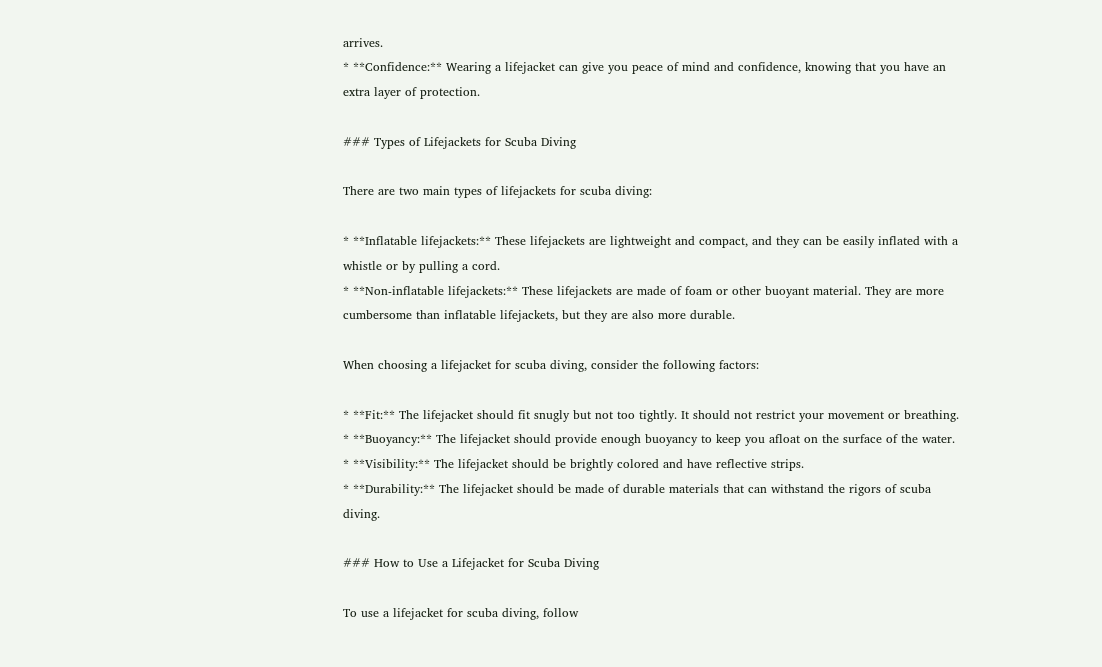arrives.
* **Confidence:** Wearing a lifejacket can give you peace of mind and confidence, knowing that you have an extra layer of protection.

### Types of Lifejackets for Scuba Diving

There are two main types of lifejackets for scuba diving:

* **Inflatable lifejackets:** These lifejackets are lightweight and compact, and they can be easily inflated with a whistle or by pulling a cord.
* **Non-inflatable lifejackets:** These lifejackets are made of foam or other buoyant material. They are more cumbersome than inflatable lifejackets, but they are also more durable.

When choosing a lifejacket for scuba diving, consider the following factors:

* **Fit:** The lifejacket should fit snugly but not too tightly. It should not restrict your movement or breathing.
* **Buoyancy:** The lifejacket should provide enough buoyancy to keep you afloat on the surface of the water.
* **Visibility:** The lifejacket should be brightly colored and have reflective strips.
* **Durability:** The lifejacket should be made of durable materials that can withstand the rigors of scuba diving.

### How to Use a Lifejacket for Scuba Diving

To use a lifejacket for scuba diving, follow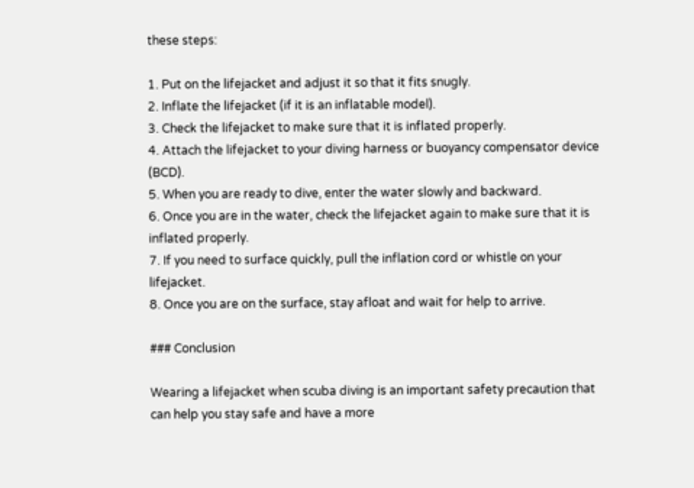these steps:

1. Put on the lifejacket and adjust it so that it fits snugly.
2. Inflate the lifejacket (if it is an inflatable model).
3. Check the lifejacket to make sure that it is inflated properly.
4. Attach the lifejacket to your diving harness or buoyancy compensator device (BCD).
5. When you are ready to dive, enter the water slowly and backward.
6. Once you are in the water, check the lifejacket again to make sure that it is inflated properly.
7. If you need to surface quickly, pull the inflation cord or whistle on your lifejacket.
8. Once you are on the surface, stay afloat and wait for help to arrive.

### Conclusion

Wearing a lifejacket when scuba diving is an important safety precaution that can help you stay safe and have a more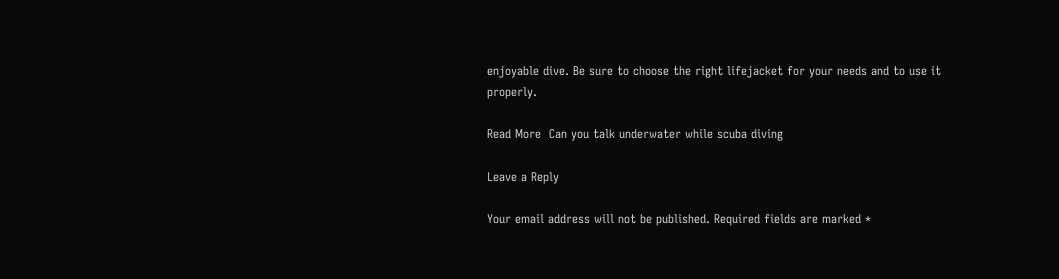enjoyable dive. Be sure to choose the right lifejacket for your needs and to use it properly.

Read More  Can you talk underwater while scuba diving

Leave a Reply

Your email address will not be published. Required fields are marked *